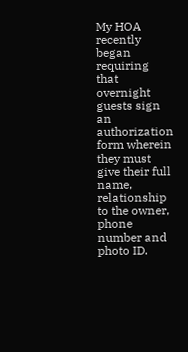My HOA recently began requiring that overnight guests sign an authorization form wherein they must give their full name, relationship to the owner, phone number and photo ID.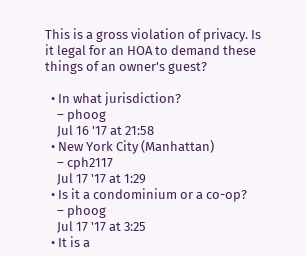This is a gross violation of privacy. Is it legal for an HOA to demand these things of an owner's guest?

  • In what jurisdiction?
    – phoog
    Jul 16 '17 at 21:58
  • New York City (Manhattan)
    – cph2117
    Jul 17 '17 at 1:29
  • Is it a condominium or a co-op?
    – phoog
    Jul 17 '17 at 3:25
  • It is a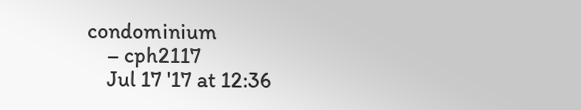condominium
    – cph2117
    Jul 17 '17 at 12:36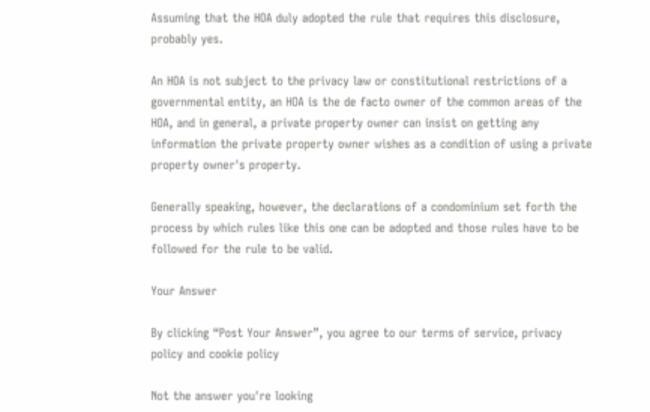Assuming that the HOA duly adopted the rule that requires this disclosure, probably yes.

An HOA is not subject to the privacy law or constitutional restrictions of a governmental entity, an HOA is the de facto owner of the common areas of the HOA, and in general, a private property owner can insist on getting any information the private property owner wishes as a condition of using a private property owner's property.

Generally speaking, however, the declarations of a condominium set forth the process by which rules like this one can be adopted and those rules have to be followed for the rule to be valid.

Your Answer

By clicking “Post Your Answer”, you agree to our terms of service, privacy policy and cookie policy

Not the answer you're looking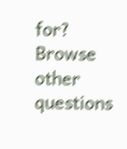for? Browse other questions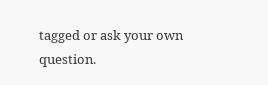tagged or ask your own question.